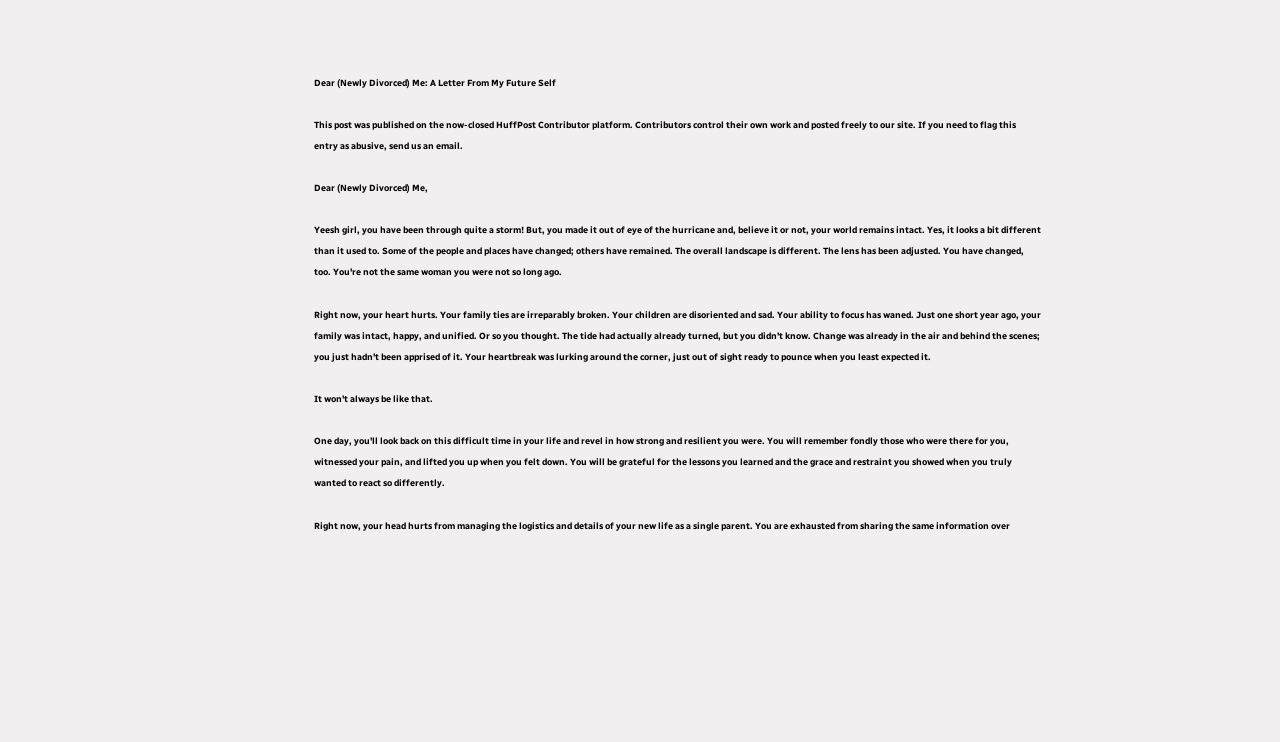Dear (Newly Divorced) Me: A Letter From My Future Self

This post was published on the now-closed HuffPost Contributor platform. Contributors control their own work and posted freely to our site. If you need to flag this entry as abusive, send us an email.

Dear (Newly Divorced) Me,

Yeesh girl, you have been through quite a storm! But, you made it out of eye of the hurricane and, believe it or not, your world remains intact. Yes, it looks a bit different than it used to. Some of the people and places have changed; others have remained. The overall landscape is different. The lens has been adjusted. You have changed, too. You're not the same woman you were not so long ago.

Right now, your heart hurts. Your family ties are irreparably broken. Your children are disoriented and sad. Your ability to focus has waned. Just one short year ago, your family was intact, happy, and unified. Or so you thought. The tide had actually already turned, but you didn't know. Change was already in the air and behind the scenes; you just hadn't been apprised of it. Your heartbreak was lurking around the corner, just out of sight ready to pounce when you least expected it.

It won't always be like that.

One day, you'll look back on this difficult time in your life and revel in how strong and resilient you were. You will remember fondly those who were there for you, witnessed your pain, and lifted you up when you felt down. You will be grateful for the lessons you learned and the grace and restraint you showed when you truly wanted to react so differently.

Right now, your head hurts from managing the logistics and details of your new life as a single parent. You are exhausted from sharing the same information over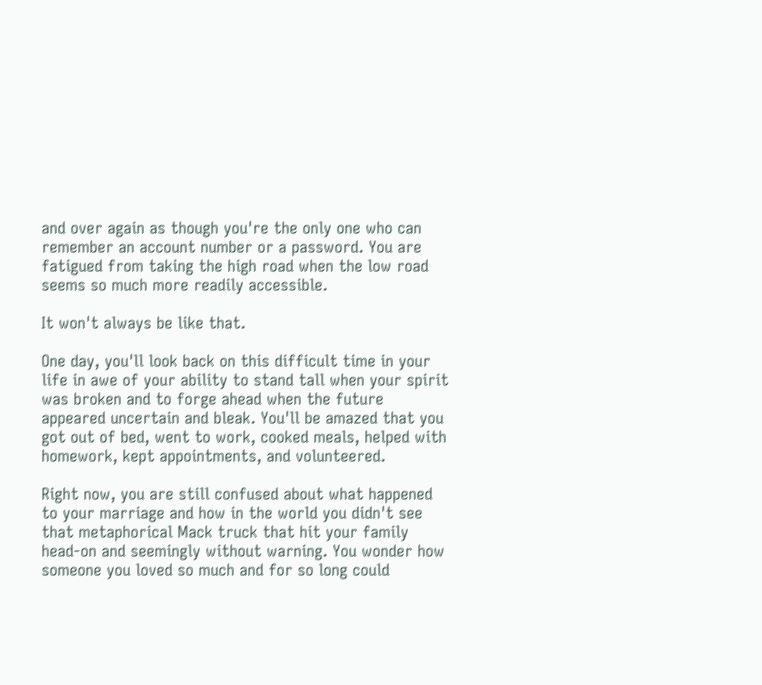and over again as though you're the only one who can remember an account number or a password. You are fatigued from taking the high road when the low road seems so much more readily accessible.

It won't always be like that.

One day, you'll look back on this difficult time in your life in awe of your ability to stand tall when your spirit was broken and to forge ahead when the future appeared uncertain and bleak. You'll be amazed that you got out of bed, went to work, cooked meals, helped with homework, kept appointments, and volunteered.

Right now, you are still confused about what happened to your marriage and how in the world you didn't see that metaphorical Mack truck that hit your family head-on and seemingly without warning. You wonder how someone you loved so much and for so long could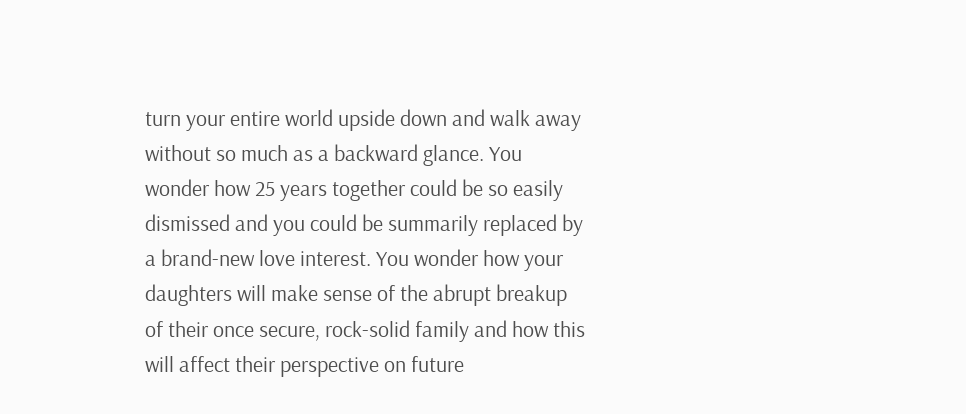turn your entire world upside down and walk away without so much as a backward glance. You wonder how 25 years together could be so easily dismissed and you could be summarily replaced by a brand-new love interest. You wonder how your daughters will make sense of the abrupt breakup of their once secure, rock-solid family and how this will affect their perspective on future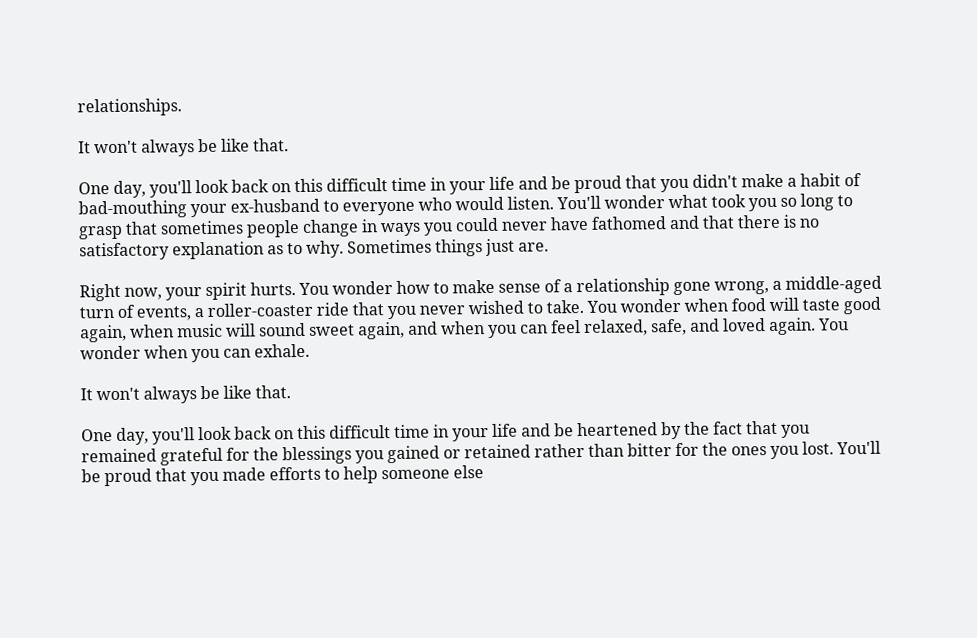relationships.

It won't always be like that.

One day, you'll look back on this difficult time in your life and be proud that you didn't make a habit of bad-mouthing your ex-husband to everyone who would listen. You'll wonder what took you so long to grasp that sometimes people change in ways you could never have fathomed and that there is no satisfactory explanation as to why. Sometimes things just are.

Right now, your spirit hurts. You wonder how to make sense of a relationship gone wrong, a middle-aged turn of events, a roller-coaster ride that you never wished to take. You wonder when food will taste good again, when music will sound sweet again, and when you can feel relaxed, safe, and loved again. You wonder when you can exhale.

It won't always be like that.

One day, you'll look back on this difficult time in your life and be heartened by the fact that you remained grateful for the blessings you gained or retained rather than bitter for the ones you lost. You'll be proud that you made efforts to help someone else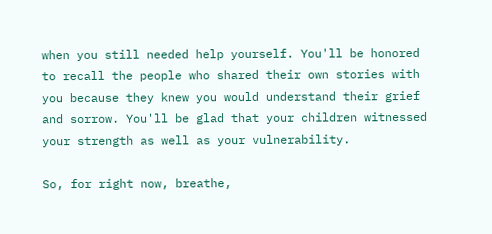when you still needed help yourself. You'll be honored to recall the people who shared their own stories with you because they knew you would understand their grief and sorrow. You'll be glad that your children witnessed your strength as well as your vulnerability.

So, for right now, breathe,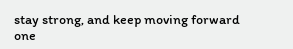stay strong, and keep moving forward one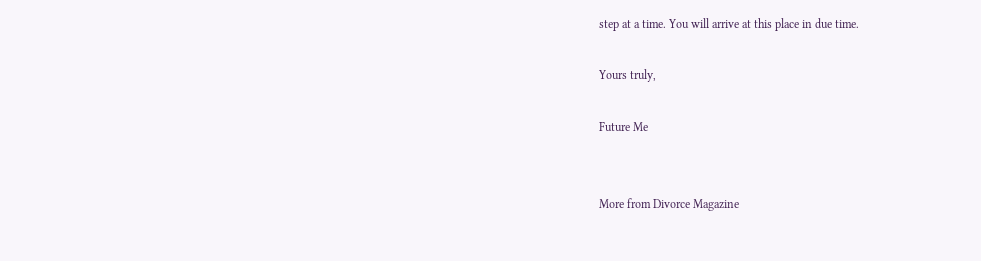step at a time. You will arrive at this place in due time.

Yours truly,

Future Me


More from Divorce Magazine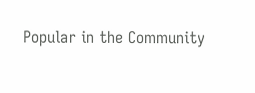Popular in the Community